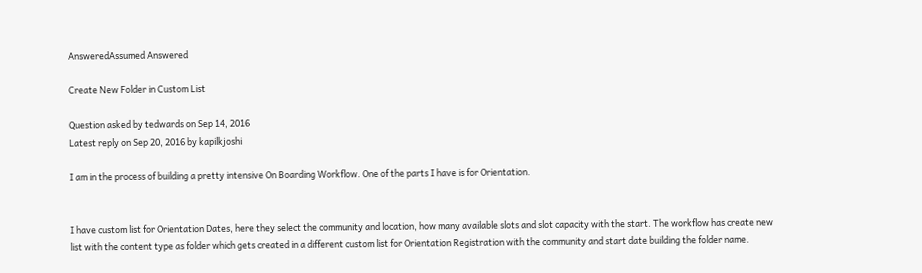AnsweredAssumed Answered

Create New Folder in Custom List

Question asked by tedwards on Sep 14, 2016
Latest reply on Sep 20, 2016 by kapilkjoshi

I am in the process of building a pretty intensive On Boarding Workflow. One of the parts I have is for Orientation.


I have custom list for Orientation Dates, here they select the community and location, how many available slots and slot capacity with the start. The workflow has create new list with the content type as folder which gets created in a different custom list for Orientation Registration with the community and start date building the folder name.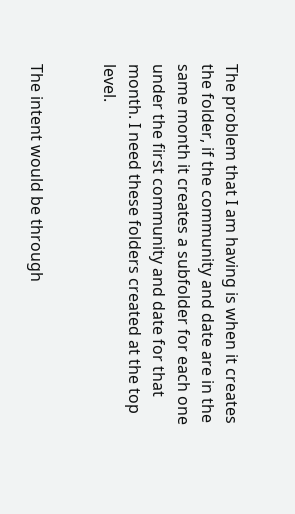The problem that I am having is when it creates the folder, if the community and date are in the same month it creates a subfolder for each one under the first community and date for that month. I need these folders created at the top level.


The intent would be through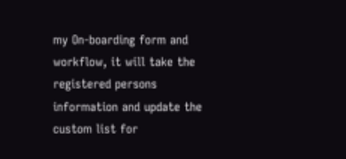my On-boarding form and workflow, it will take the registered persons information and update the custom list for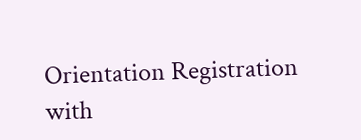Orientation Registration with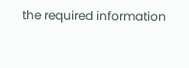the required information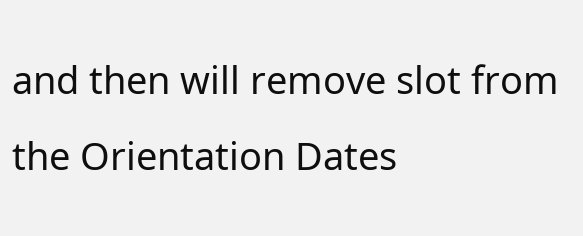and then will remove slot from the Orientation Dates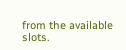from the available slots.